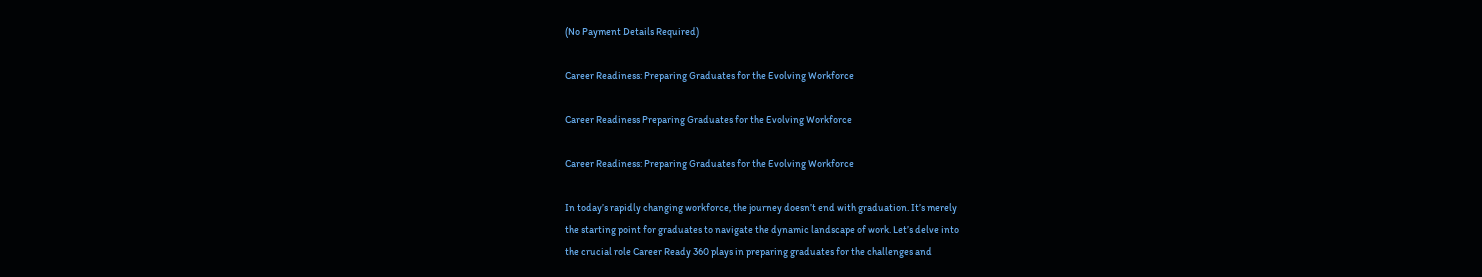(No Payment Details Required)

Career Readiness: Preparing Graduates for the Evolving Workforce

Career Readiness Preparing Graduates for the Evolving Workforce

Career Readiness: Preparing Graduates for the Evolving Workforce

In today’s rapidly changing workforce, the journey doesn’t end with graduation. It’s merely
the starting point for graduates to navigate the dynamic landscape of work. Let’s delve into
the crucial role Career Ready 360 plays in preparing graduates for the challenges and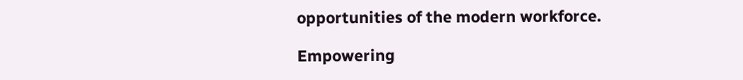opportunities of the modern workforce.

Empowering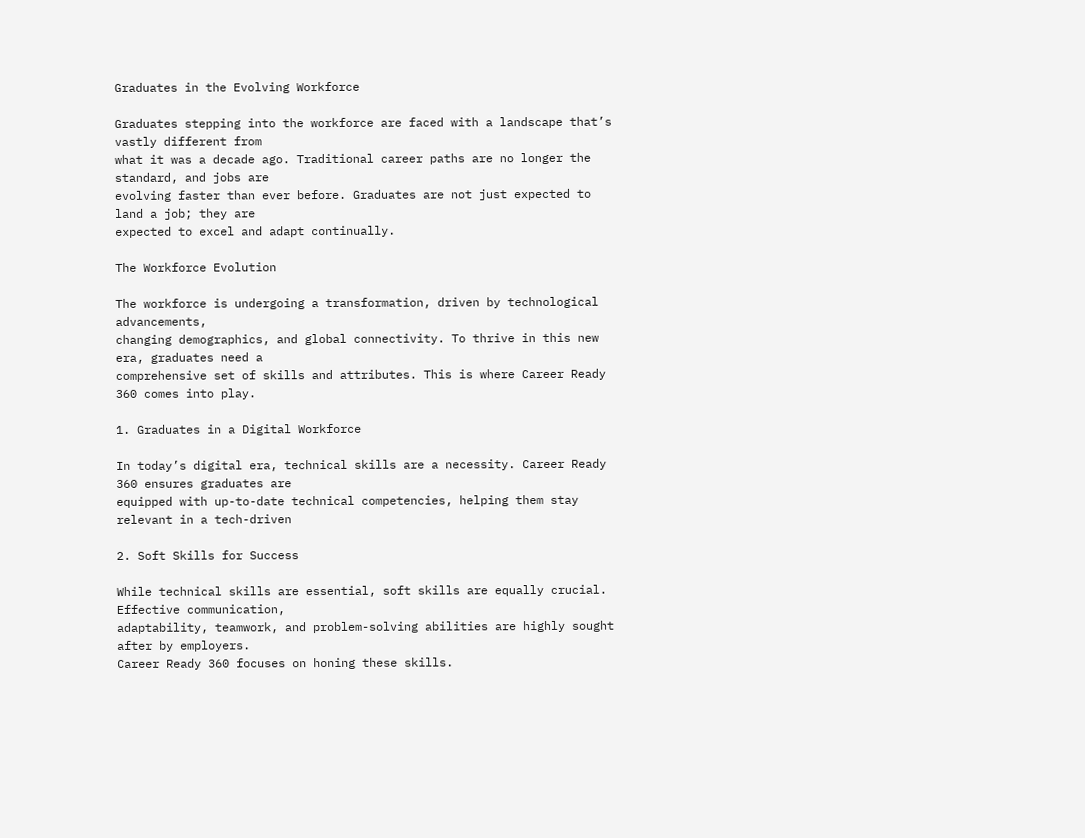Graduates in the Evolving Workforce

Graduates stepping into the workforce are faced with a landscape that’s vastly different from
what it was a decade ago. Traditional career paths are no longer the standard, and jobs are
evolving faster than ever before. Graduates are not just expected to land a job; they are
expected to excel and adapt continually.

The Workforce Evolution

The workforce is undergoing a transformation, driven by technological advancements,
changing demographics, and global connectivity. To thrive in this new era, graduates need a
comprehensive set of skills and attributes. This is where Career Ready 360 comes into play.

1. Graduates in a Digital Workforce

In today’s digital era, technical skills are a necessity. Career Ready 360 ensures graduates are
equipped with up-to-date technical competencies, helping them stay relevant in a tech-driven

2. Soft Skills for Success

While technical skills are essential, soft skills are equally crucial. Effective communication,
adaptability, teamwork, and problem-solving abilities are highly sought after by employers.
Career Ready 360 focuses on honing these skills.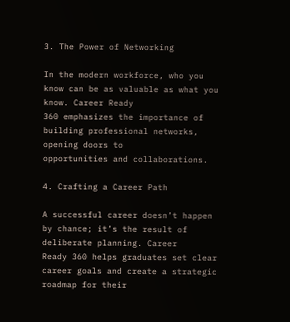3. The Power of Networking

In the modern workforce, who you know can be as valuable as what you know. Career Ready
360 emphasizes the importance of building professional networks, opening doors to
opportunities and collaborations.

4. Crafting a Career Path

A successful career doesn’t happen by chance; it’s the result of deliberate planning. Career
Ready 360 helps graduates set clear career goals and create a strategic roadmap for their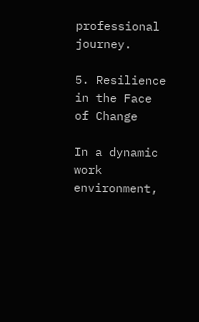professional journey.

5. Resilience in the Face of Change

In a dynamic work environment,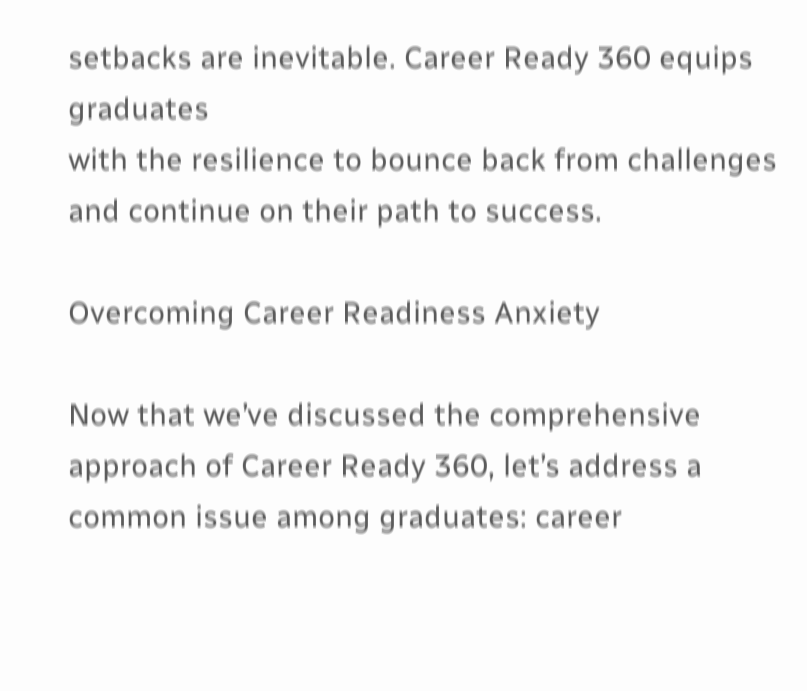setbacks are inevitable. Career Ready 360 equips graduates
with the resilience to bounce back from challenges and continue on their path to success.

Overcoming Career Readiness Anxiety

Now that we’ve discussed the comprehensive approach of Career Ready 360, let’s address a
common issue among graduates: career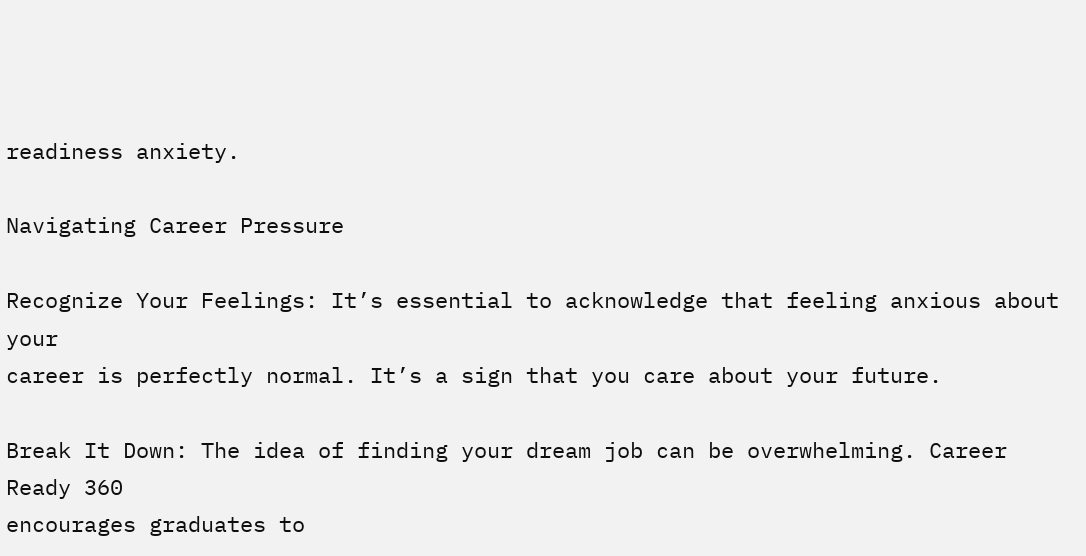readiness anxiety.

Navigating Career Pressure

Recognize Your Feelings: It’s essential to acknowledge that feeling anxious about your
career is perfectly normal. It’s a sign that you care about your future.

Break It Down: The idea of finding your dream job can be overwhelming. Career Ready 360
encourages graduates to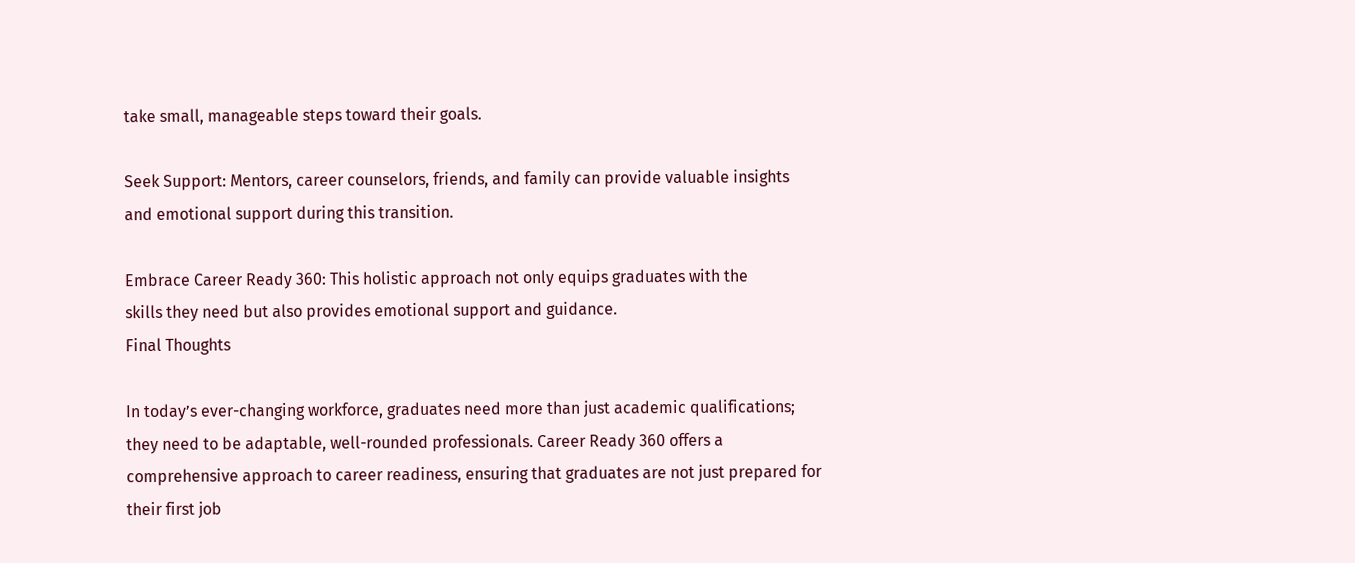take small, manageable steps toward their goals.

Seek Support: Mentors, career counselors, friends, and family can provide valuable insights
and emotional support during this transition.

Embrace Career Ready 360: This holistic approach not only equips graduates with the
skills they need but also provides emotional support and guidance.
Final Thoughts

In today’s ever-changing workforce, graduates need more than just academic qualifications;
they need to be adaptable, well-rounded professionals. Career Ready 360 offers a
comprehensive approach to career readiness, ensuring that graduates are not just prepared for
their first job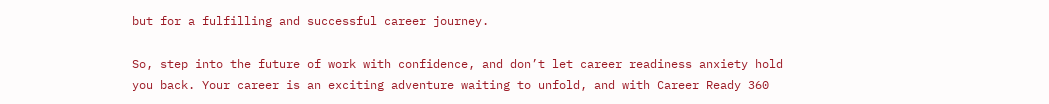but for a fulfilling and successful career journey.

So, step into the future of work with confidence, and don’t let career readiness anxiety hold
you back. Your career is an exciting adventure waiting to unfold, and with Career Ready 360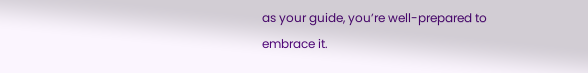as your guide, you’re well-prepared to embrace it.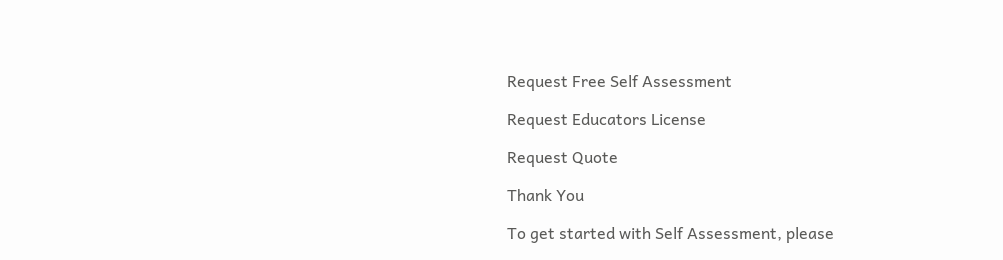Request Free Self Assessment

Request Educators License

Request Quote

Thank You

To get started with Self Assessment, please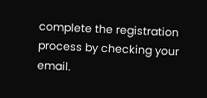complete the registration process by checking your email.